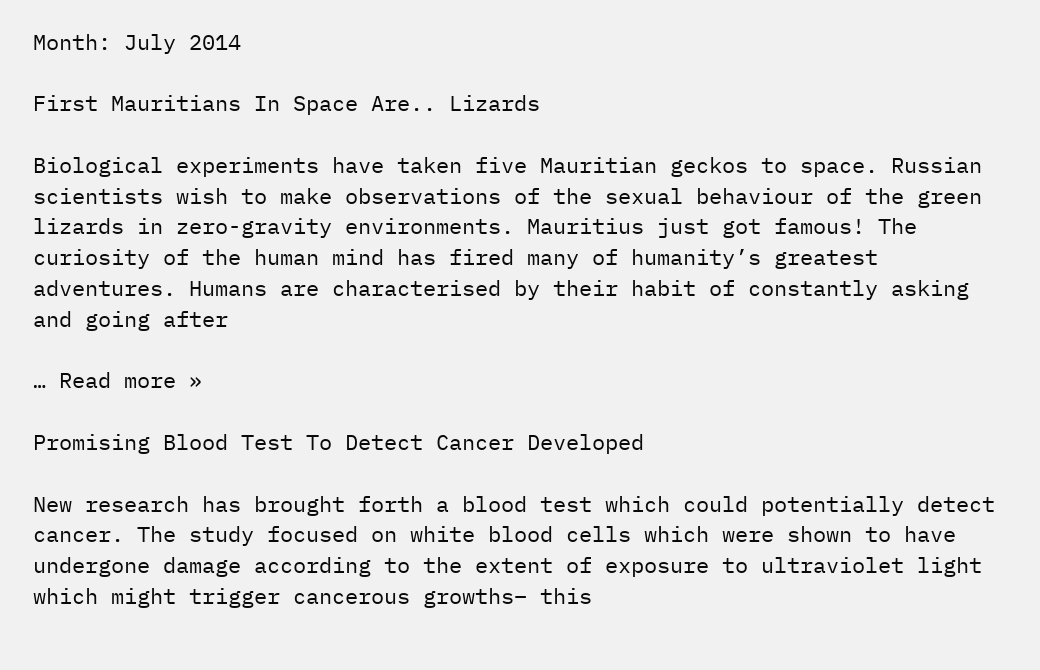Month: July 2014

First Mauritians In Space Are.. Lizards

Biological experiments have taken five Mauritian geckos to space. Russian scientists wish to make observations of the sexual behaviour of the green lizards in zero-gravity environments. Mauritius just got famous! The curiosity of the human mind has fired many of humanity’s greatest adventures. Humans are characterised by their habit of constantly asking and going after

… Read more »

Promising Blood Test To Detect Cancer Developed

New research has brought forth a blood test which could potentially detect cancer. The study focused on white blood cells which were shown to have undergone damage according to the extent of exposure to ultraviolet light which might trigger cancerous growths– this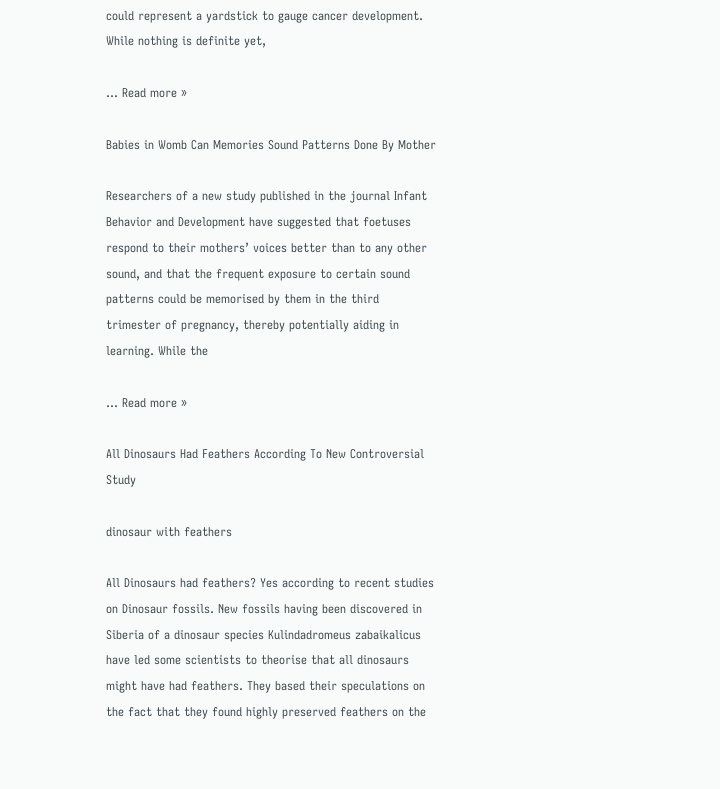could represent a yardstick to gauge cancer development. While nothing is definite yet,

… Read more »

Babies in Womb Can Memories Sound Patterns Done By Mother

Researchers of a new study published in the journal Infant Behavior and Development have suggested that foetuses respond to their mothers’ voices better than to any other sound, and that the frequent exposure to certain sound patterns could be memorised by them in the third trimester of pregnancy, thereby potentially aiding in learning. While the

… Read more »

All Dinosaurs Had Feathers According To New Controversial Study

dinosaur with feathers

All Dinosaurs had feathers? Yes according to recent studies on Dinosaur fossils. New fossils having been discovered in Siberia of a dinosaur species Kulindadromeus zabaikalicus have led some scientists to theorise that all dinosaurs might have had feathers. They based their speculations on the fact that they found highly preserved feathers on the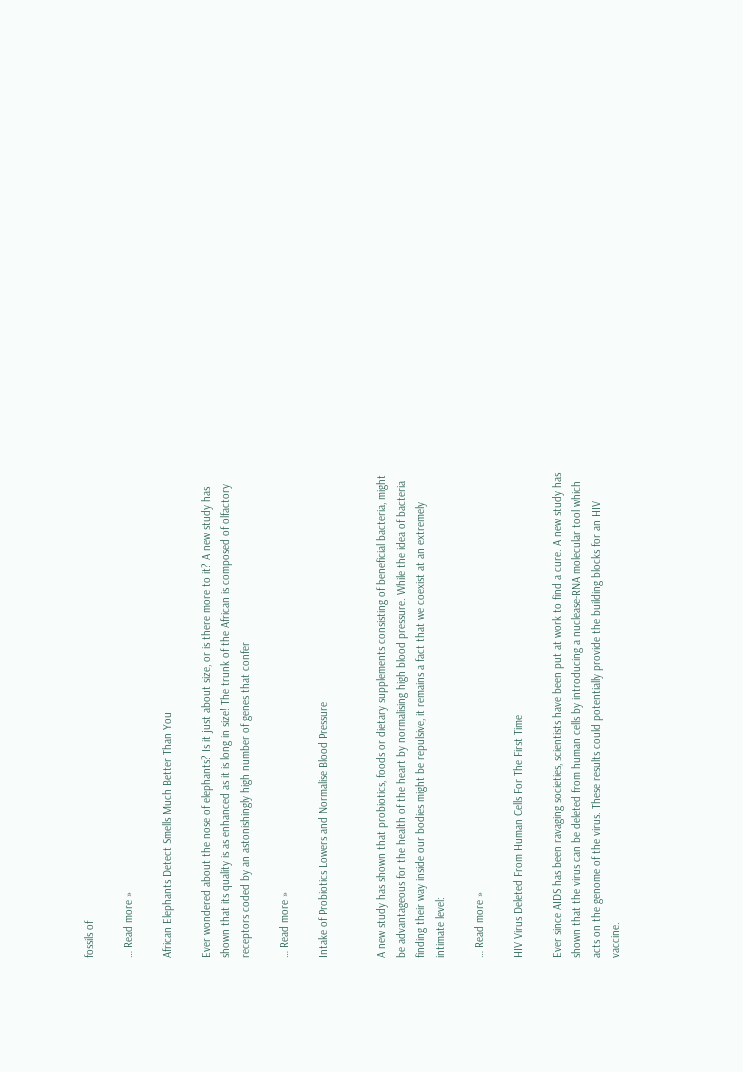fossils of

… Read more »

African Elephants Detect Smells Much Better Than You

Ever wondered about the nose of elephants? Is it just about size, or is there more to it? A new study has shown that its quality is as enhanced as it is long in size! The trunk of the African is composed of olfactory receptors coded by an astonishingly high number of genes that confer

… Read more »

Intake of Probiotics Lowers and Normalise Blood Pressure


A new study has shown that probiotics, foods or dietary supplements consisting of beneficial bacteria, might be advantageous for the health of the heart by normalising high blood pressure. While the idea of bacteria finding their way inside our bodies might be repulsive, it remains a fact that we coexist at an extremely intimate level:

… Read more »

HIV Virus Deleted From Human Cells For The First Time

Ever since AIDS has been ravaging societies, scientists have been put at work to find a cure. A new study has shown that the virus can be deleted from human cells by introducing a nuclease-RNA molecular tool which acts on the genome of the virus. These results could potentially provide the building blocks for an HIV vaccine.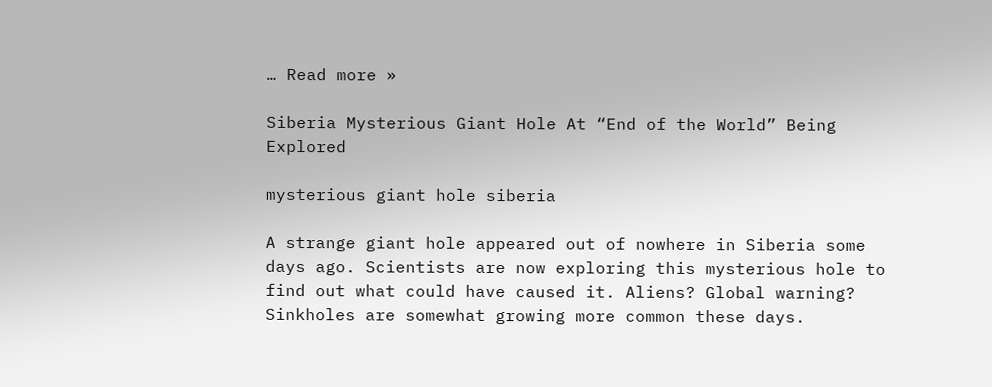… Read more »

Siberia Mysterious Giant Hole At “End of the World” Being Explored

mysterious giant hole siberia

A strange giant hole appeared out of nowhere in Siberia some days ago. Scientists are now exploring this mysterious hole to find out what could have caused it. Aliens? Global warning? Sinkholes are somewhat growing more common these days.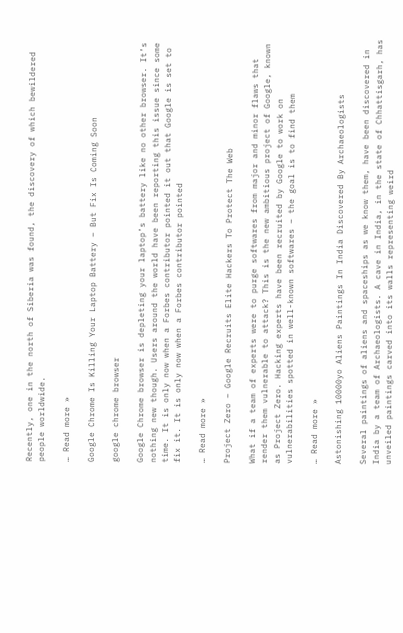Recently, one in the north of Siberia was found, the discovery of which bewildered people worldwide.

… Read more »

Google Chrome Is Killing Your Laptop Battery – But Fix Is Coming Soon

google chrome browser

Google Chrome browser is depleting your laptop’s battery like no other browser. It’s nothing new though. Users around the world have been reporting this issue since some time. It is only now when a Forbes contributor pointed it out that Google is set to fix it. It is only now when a Forbes contributor pointed

… Read more »

Project Zero – Google Recruits Elite Hackers To Protect The Web

What if a team of experts were to purge softwares from major and minor flaws that render them vulnerable to attack? This is the new ambitious project of Google, known as Project Zero. Hacking experts have been recruited by Google to work on vulnerabilities spotted in well-known softwares – the goal is to find them

… Read more »

Astonishing 10000yo Aliens Paintings In India Discovered By Archaeologists

Several paintings of aliens and spaceships as we know them, have been discovered in India by a team of Archaeologists. A cave in India, in the state of Chhattisgarh, has unveiled paintings carved into its walls representing weird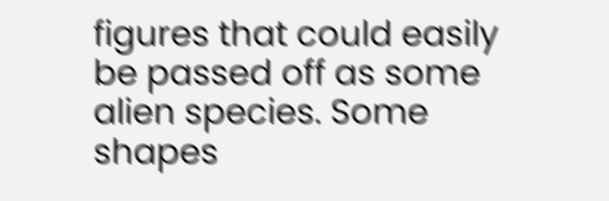figures that could easily be passed off as some alien species. Some shapes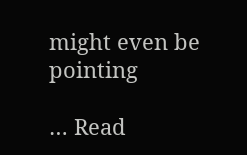might even be pointing

… Read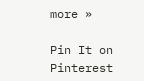more »

Pin It on Pinterest